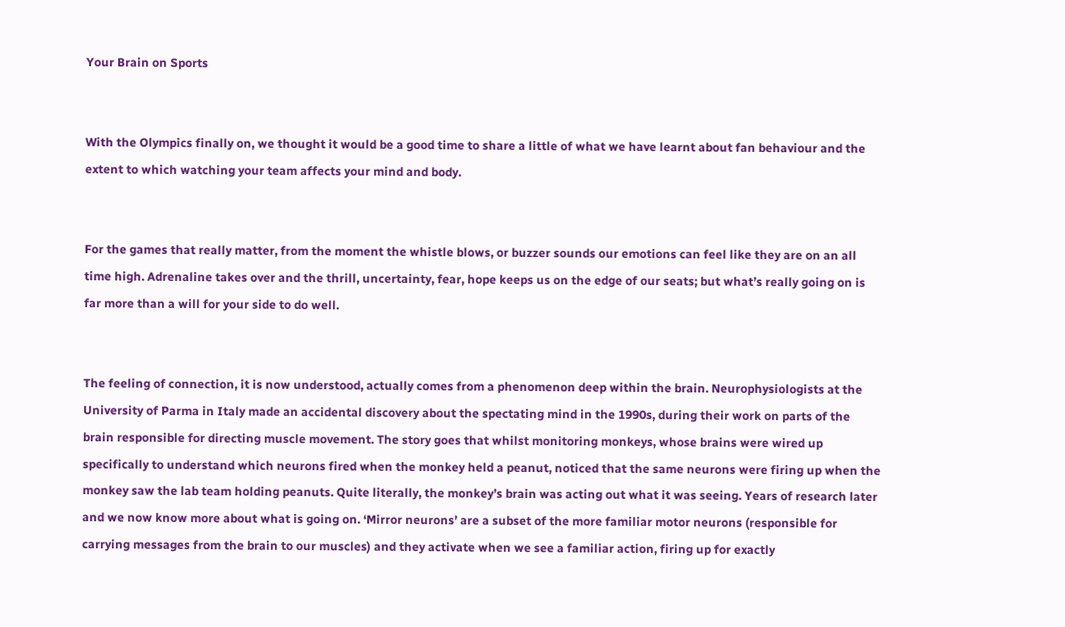Your Brain on Sports


With the Olympics finally on, we thought it would be a good time to share a little of what we have learnt about fan behaviour and the extent to which watching your team affects your mind and body.


For the games that really matter, from the moment the whistle blows, or buzzer sounds our emotions can feel like they are on an all time high. Adrenaline takes over and the thrill, uncertainty, fear, hope keeps us on the edge of our seats; but what’s really going on is far more than a will for your side to do well.


The feeling of connection, it is now understood, actually comes from a phenomenon deep within the brain. Neurophysiologists at the University of Parma in Italy made an accidental discovery about the spectating mind in the 1990s, during their work on parts of the brain responsible for directing muscle movement. The story goes that whilst monitoring monkeys, whose brains were wired up specifically to understand which neurons fired when the monkey held a peanut, noticed that the same neurons were firing up when the monkey saw the lab team holding peanuts. Quite literally, the monkey’s brain was acting out what it was seeing. Years of research later and we now know more about what is going on. ‘Mirror neurons’ are a subset of the more familiar motor neurons (responsible for carrying messages from the brain to our muscles) and they activate when we see a familiar action, firing up for exactly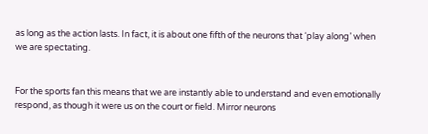as long as the action lasts. In fact, it is about one fifth of the neurons that ‘play along’ when we are spectating.


For the sports fan this means that we are instantly able to understand and even emotionally respond, as though it were us on the court or field. Mirror neurons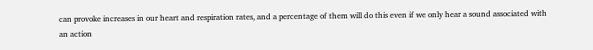can provoke increases in our heart and respiration rates, and a percentage of them will do this even if we only hear a sound associated with an action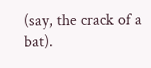(say, the crack of a bat).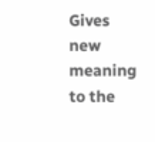Gives new meaning to the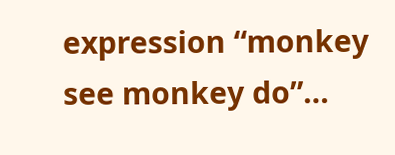expression “monkey see monkey do”…